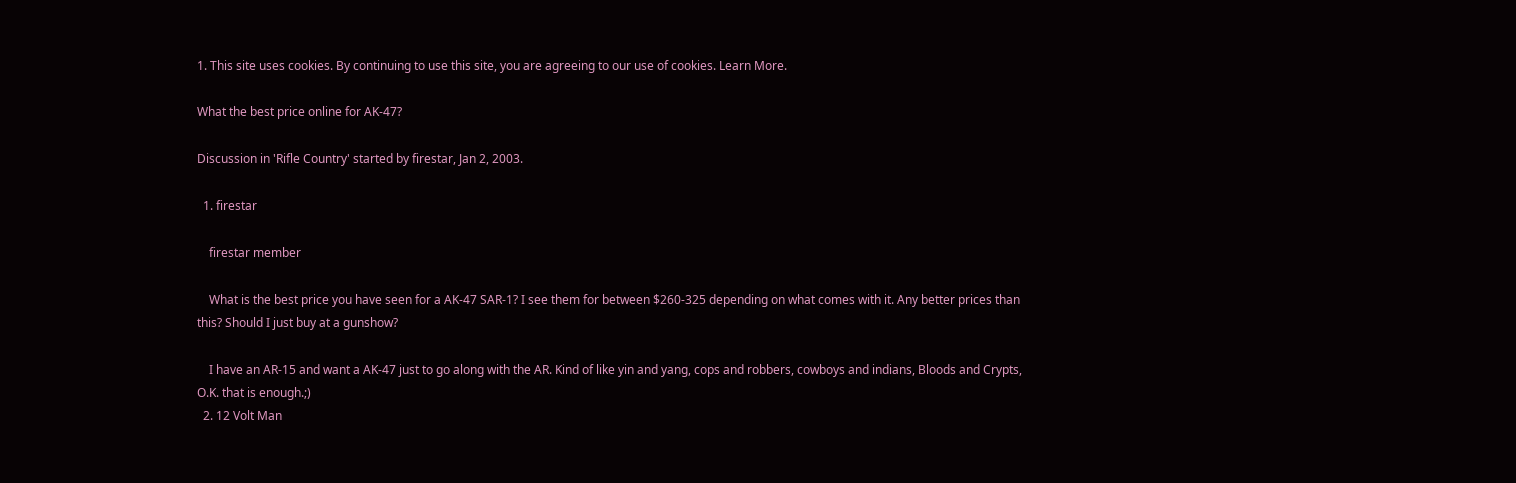1. This site uses cookies. By continuing to use this site, you are agreeing to our use of cookies. Learn More.

What the best price online for AK-47?

Discussion in 'Rifle Country' started by firestar, Jan 2, 2003.

  1. firestar

    firestar member

    What is the best price you have seen for a AK-47 SAR-1? I see them for between $260-325 depending on what comes with it. Any better prices than this? Should I just buy at a gunshow?

    I have an AR-15 and want a AK-47 just to go along with the AR. Kind of like yin and yang, cops and robbers, cowboys and indians, Bloods and Crypts, O.K. that is enough.;)
  2. 12 Volt Man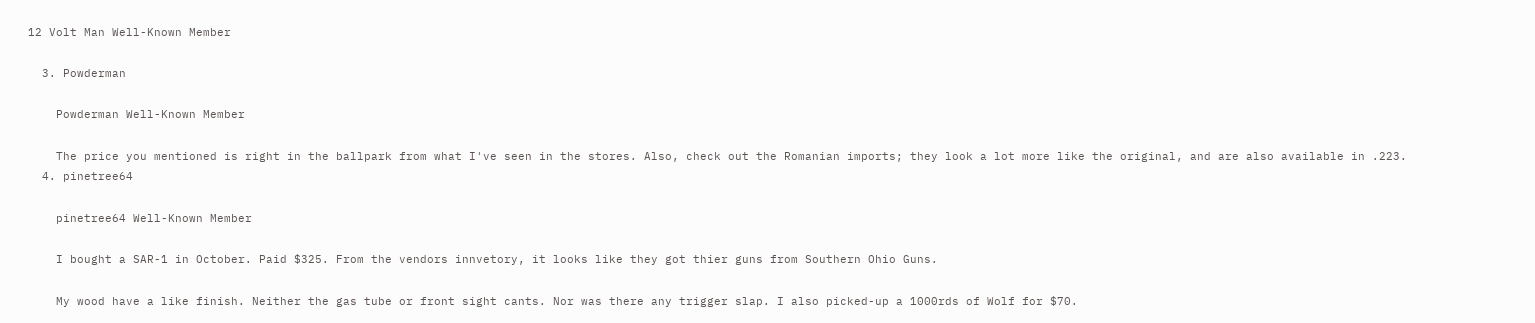12 Volt Man Well-Known Member

  3. Powderman

    Powderman Well-Known Member

    The price you mentioned is right in the ballpark from what I've seen in the stores. Also, check out the Romanian imports; they look a lot more like the original, and are also available in .223.
  4. pinetree64

    pinetree64 Well-Known Member

    I bought a SAR-1 in October. Paid $325. From the vendors innvetory, it looks like they got thier guns from Southern Ohio Guns.

    My wood have a like finish. Neither the gas tube or front sight cants. Nor was there any trigger slap. I also picked-up a 1000rds of Wolf for $70.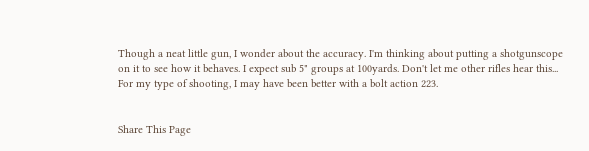Though a neat little gun, I wonder about the accuracy. I'm thinking about putting a shotgunscope on it to see how it behaves. I expect sub 5" groups at 100yards. Don't let me other rifles hear this... For my type of shooting, I may have been better with a bolt action 223.


Share This Page